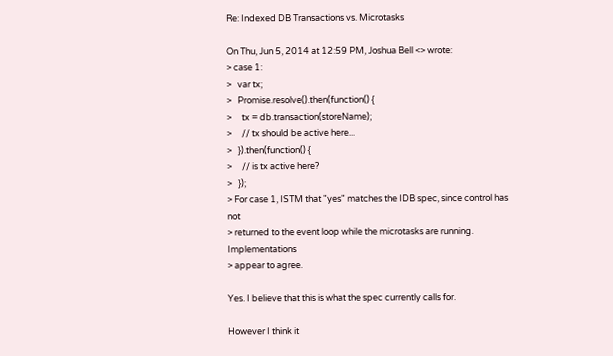Re: Indexed DB Transactions vs. Microtasks

On Thu, Jun 5, 2014 at 12:59 PM, Joshua Bell <> wrote:
> case 1:
>   var tx;
>   Promise.resolve().then(function() {
>     tx = db.transaction(storeName);
>     // tx should be active here...
>   }).then(function() {
>     // is tx active here?
>   });
> For case 1, ISTM that "yes" matches the IDB spec, since control has not
> returned to the event loop while the microtasks are running. Implementations
> appear to agree.

Yes. I believe that this is what the spec currently calls for.

However I think it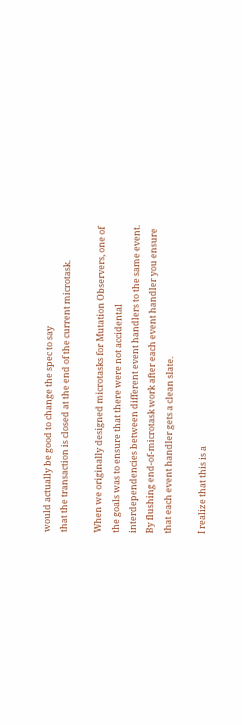would actually be good to change the spec to say
that the transaction is closed at the end of the current microtask.

When we originally designed microtasks for Mutation Observers, one of
the goals was to ensure that there were not accidental
interdependencies between different event handlers to the same event.
By flushing end-of-microtask work after each event handler you ensure
that each event handler gets a clean slate.

I realize that this is a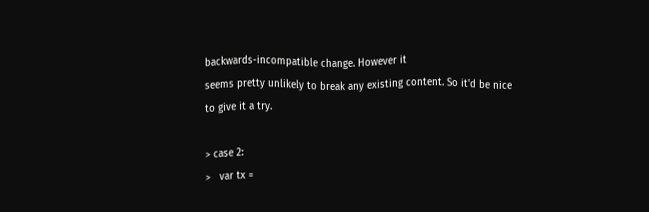backwards-incompatible change. However it
seems pretty unlikely to break any existing content. So it'd be nice
to give it a try.

> case 2:
>   var tx =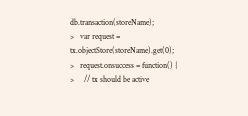db.transaction(storeName);
>   var request = tx.objectStore(storeName).get(0);
>   request.onsuccess = function() {
>     // tx should be active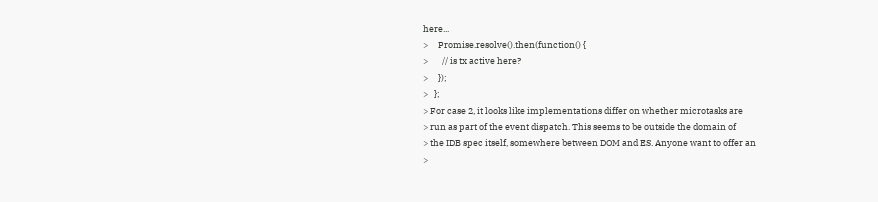here...
>     Promise.resolve().then(function() {
>       // is tx active here?
>     });
>   };
> For case 2, it looks like implementations differ on whether microtasks are
> run as part of the event dispatch. This seems to be outside the domain of
> the IDB spec itself, somewhere between DOM and ES. Anyone want to offer an
>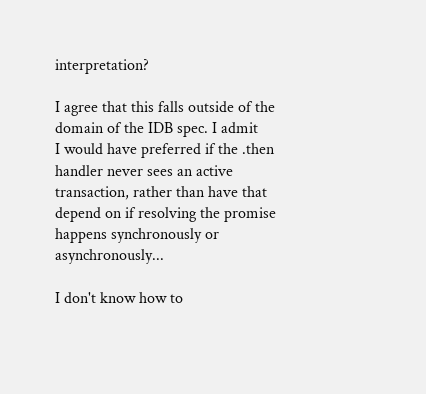interpretation?

I agree that this falls outside of the domain of the IDB spec. I admit
I would have preferred if the .then handler never sees an active
transaction, rather than have that depend on if resolving the promise
happens synchronously or asynchronously...

I don't know how to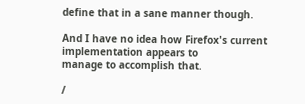define that in a sane manner though.

And I have no idea how Firefox's current implementation appears to
manage to accomplish that.

/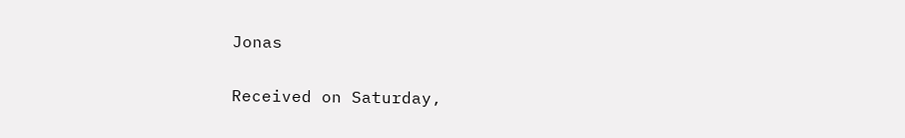Jonas

Received on Saturday,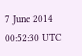7 June 2014 00:52:30 UTC